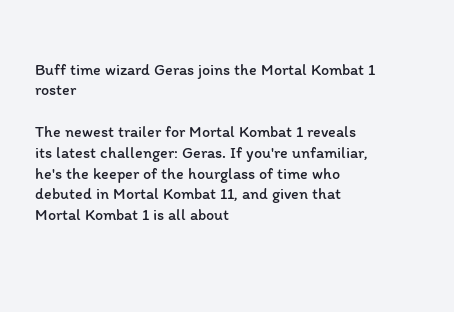Buff time wizard Geras joins the Mortal Kombat 1 roster

The newest trailer for Mortal Kombat 1 reveals its latest challenger: Geras. If you're unfamiliar, he's the keeper of the hourglass of time who debuted in Mortal Kombat 11, and given that Mortal Kombat 1 is all about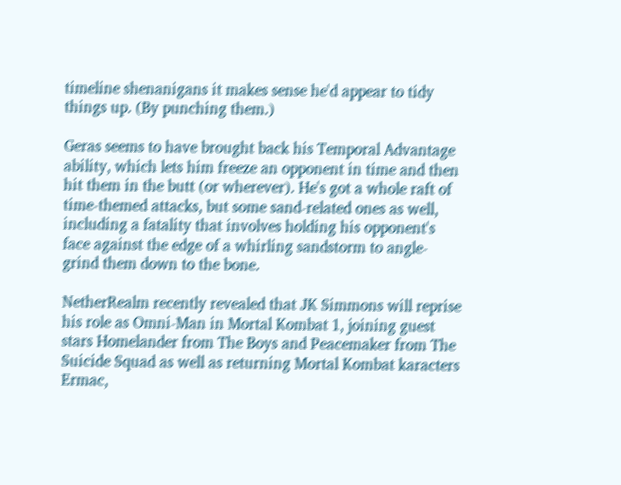timeline shenanigans it makes sense he'd appear to tidy things up. (By punching them.)

Geras seems to have brought back his Temporal Advantage ability, which lets him freeze an opponent in time and then hit them in the butt (or wherever). He's got a whole raft of time-themed attacks, but some sand-related ones as well, including a fatality that involves holding his opponent's face against the edge of a whirling sandstorm to angle-grind them down to the bone.

NetherRealm recently revealed that JK Simmons will reprise his role as Omni-Man in Mortal Kombat 1, joining guest stars Homelander from The Boys and Peacemaker from The Suicide Squad as well as returning Mortal Kombat karacters Ermac,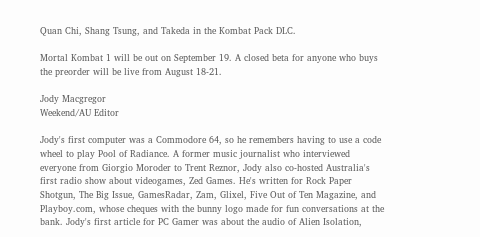Quan Chi, Shang Tsung, and Takeda in the Kombat Pack DLC.

Mortal Kombat 1 will be out on September 19. A closed beta for anyone who buys the preorder will be live from August 18-21.

Jody Macgregor
Weekend/AU Editor

Jody's first computer was a Commodore 64, so he remembers having to use a code wheel to play Pool of Radiance. A former music journalist who interviewed everyone from Giorgio Moroder to Trent Reznor, Jody also co-hosted Australia's first radio show about videogames, Zed Games. He's written for Rock Paper Shotgun, The Big Issue, GamesRadar, Zam, Glixel, Five Out of Ten Magazine, and Playboy.com, whose cheques with the bunny logo made for fun conversations at the bank. Jody's first article for PC Gamer was about the audio of Alien Isolation,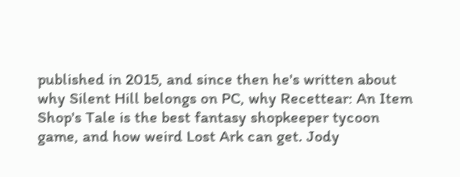published in 2015, and since then he's written about why Silent Hill belongs on PC, why Recettear: An Item Shop's Tale is the best fantasy shopkeeper tycoon game, and how weird Lost Ark can get. Jody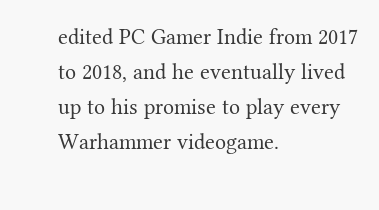edited PC Gamer Indie from 2017 to 2018, and he eventually lived up to his promise to play every Warhammer videogame.